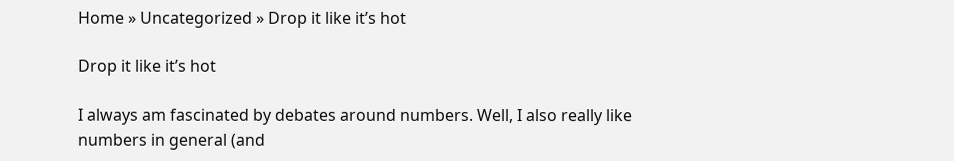Home » Uncategorized » Drop it like it’s hot

Drop it like it’s hot

I always am fascinated by debates around numbers. Well, I also really like numbers in general (and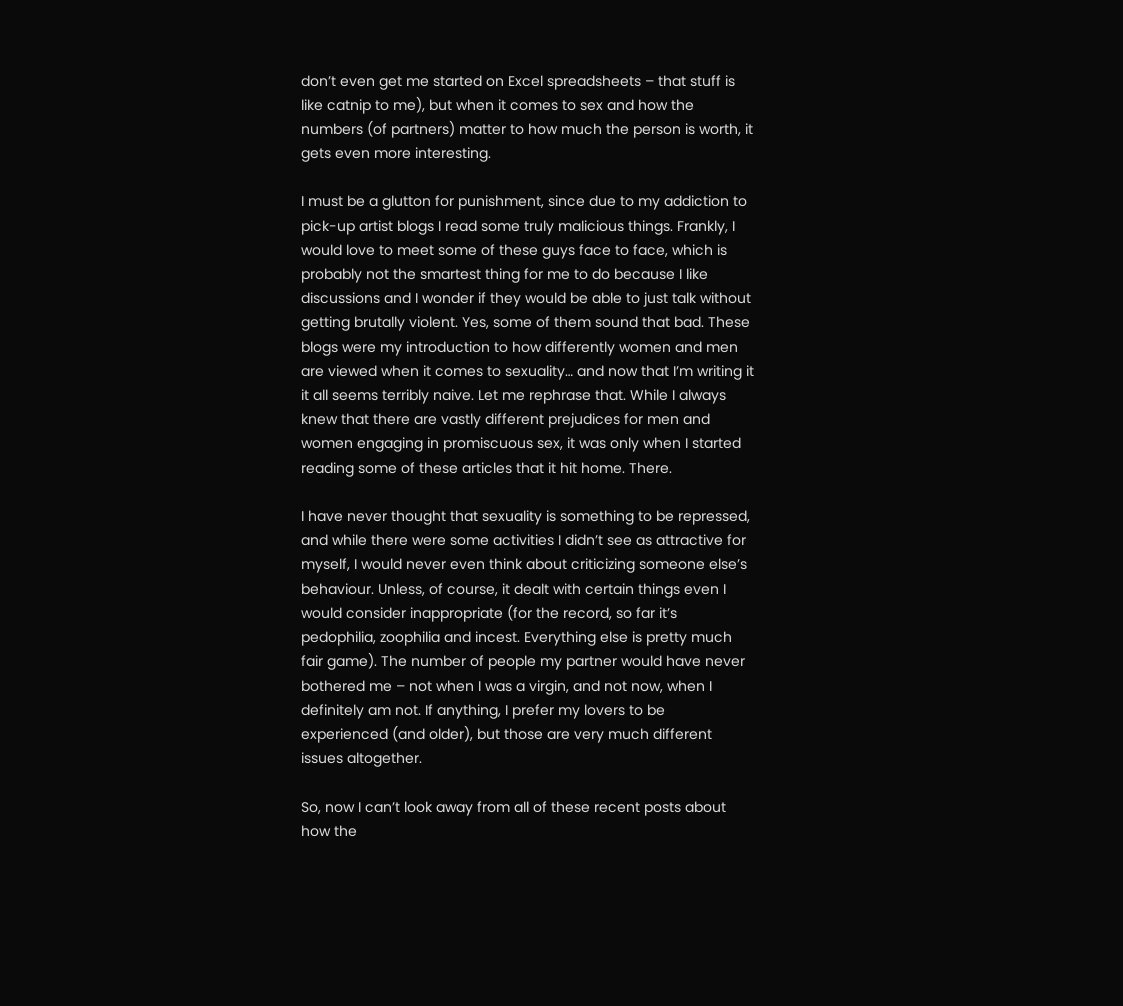don’t even get me started on Excel spreadsheets – that stuff is like catnip to me), but when it comes to sex and how the numbers (of partners) matter to how much the person is worth, it gets even more interesting.

I must be a glutton for punishment, since due to my addiction to pick-up artist blogs I read some truly malicious things. Frankly, I would love to meet some of these guys face to face, which is probably not the smartest thing for me to do because I like discussions and I wonder if they would be able to just talk without getting brutally violent. Yes, some of them sound that bad. These blogs were my introduction to how differently women and men are viewed when it comes to sexuality… and now that I’m writing it it all seems terribly naive. Let me rephrase that. While I always knew that there are vastly different prejudices for men and women engaging in promiscuous sex, it was only when I started reading some of these articles that it hit home. There.

I have never thought that sexuality is something to be repressed, and while there were some activities I didn’t see as attractive for myself, I would never even think about criticizing someone else’s behaviour. Unless, of course, it dealt with certain things even I would consider inappropriate (for the record, so far it’s pedophilia, zoophilia and incest. Everything else is pretty much fair game). The number of people my partner would have never bothered me – not when I was a virgin, and not now, when I definitely am not. If anything, I prefer my lovers to be experienced (and older), but those are very much different issues altogether.

So, now I can’t look away from all of these recent posts about how the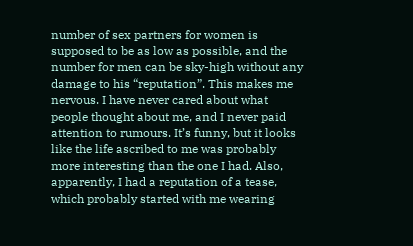number of sex partners for women is supposed to be as low as possible, and the number for men can be sky-high without any damage to his “reputation”. This makes me nervous. I have never cared about what people thought about me, and I never paid attention to rumours. It’s funny, but it looks like the life ascribed to me was probably more interesting than the one I had. Also, apparently, I had a reputation of a tease, which probably started with me wearing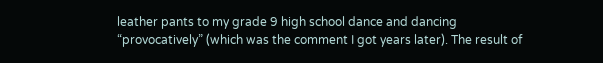leather pants to my grade 9 high school dance and dancing “provocatively” (which was the comment I got years later). The result of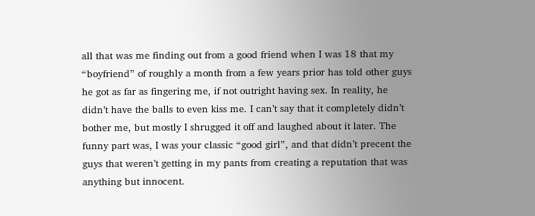all that was me finding out from a good friend when I was 18 that my “boyfriend” of roughly a month from a few years prior has told other guys he got as far as fingering me, if not outright having sex. In reality, he didn’t have the balls to even kiss me. I can’t say that it completely didn’t bother me, but mostly I shrugged it off and laughed about it later. The funny part was, I was your classic “good girl”, and that didn’t precent the guys that weren’t getting in my pants from creating a reputation that was anything but innocent.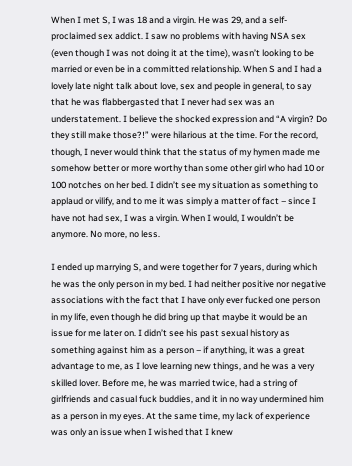When I met S, I was 18 and a virgin. He was 29, and a self-proclaimed sex addict. I saw no problems with having NSA sex (even though I was not doing it at the time), wasn’t looking to be married or even be in a committed relationship. When S and I had a lovely late night talk about love, sex and people in general, to say that he was flabbergasted that I never had sex was an understatement. I believe the shocked expression and “A virgin? Do they still make those?!” were hilarious at the time. For the record, though, I never would think that the status of my hymen made me somehow better or more worthy than some other girl who had 10 or 100 notches on her bed. I didn’t see my situation as something to applaud or vilify, and to me it was simply a matter of fact – since I have not had sex, I was a virgin. When I would, I wouldn’t be anymore. No more, no less.

I ended up marrying S, and were together for 7 years, during which he was the only person in my bed. I had neither positive nor negative associations with the fact that I have only ever fucked one person in my life, even though he did bring up that maybe it would be an issue for me later on. I didn’t see his past sexual history as something against him as a person – if anything, it was a great advantage to me, as I love learning new things, and he was a very skilled lover. Before me, he was married twice, had a string of girlfriends and casual fuck buddies, and it in no way undermined him as a person in my eyes. At the same time, my lack of experience was only an issue when I wished that I knew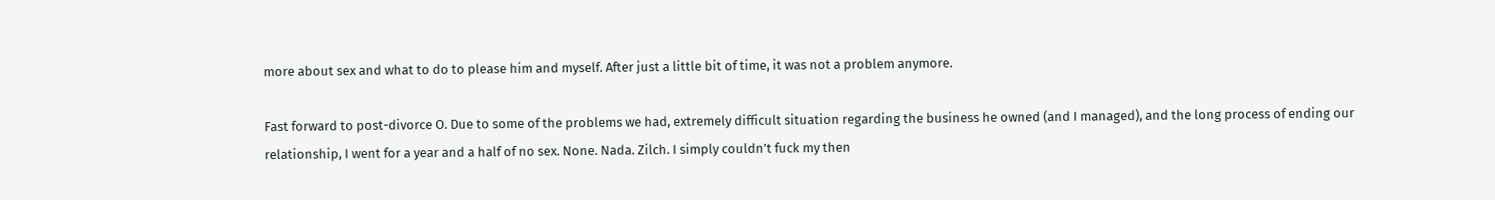more about sex and what to do to please him and myself. After just a little bit of time, it was not a problem anymore.

Fast forward to post-divorce O. Due to some of the problems we had, extremely difficult situation regarding the business he owned (and I managed), and the long process of ending our relationship, I went for a year and a half of no sex. None. Nada. Zilch. I simply couldn’t fuck my then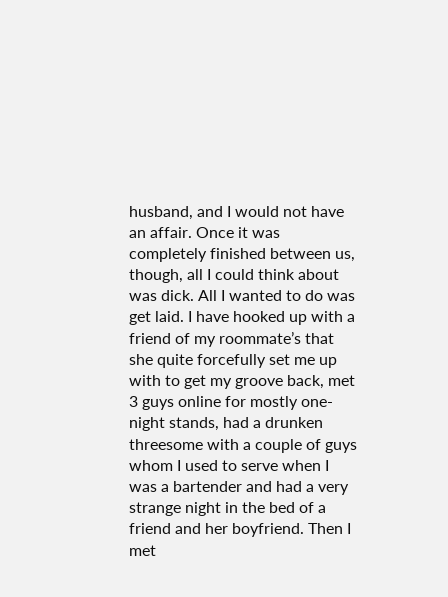husband, and I would not have an affair. Once it was completely finished between us, though, all I could think about was dick. All I wanted to do was get laid. I have hooked up with a friend of my roommate’s that she quite forcefully set me up with to get my groove back, met 3 guys online for mostly one-night stands, had a drunken threesome with a couple of guys whom I used to serve when I was a bartender and had a very strange night in the bed of a friend and her boyfriend. Then I met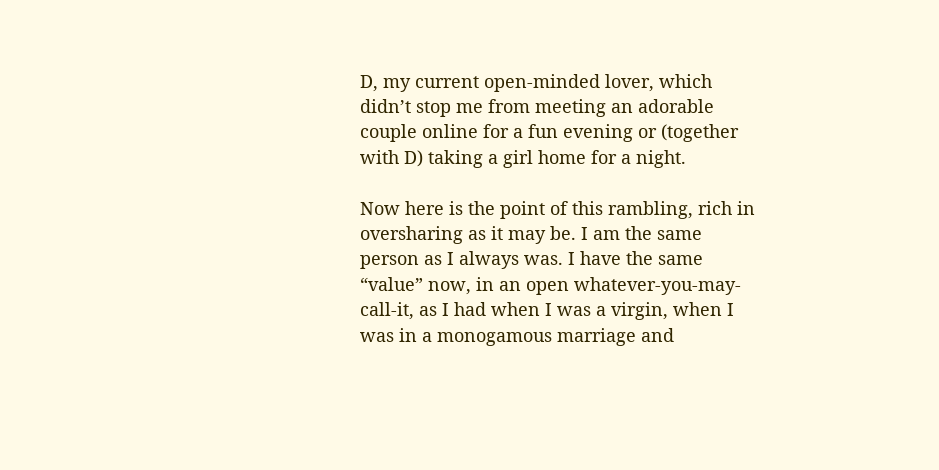D, my current open-minded lover, which didn’t stop me from meeting an adorable couple online for a fun evening or (together with D) taking a girl home for a night.

Now here is the point of this rambling, rich in oversharing as it may be. I am the same person as I always was. I have the same “value” now, in an open whatever-you-may-call-it, as I had when I was a virgin, when I was in a monogamous marriage and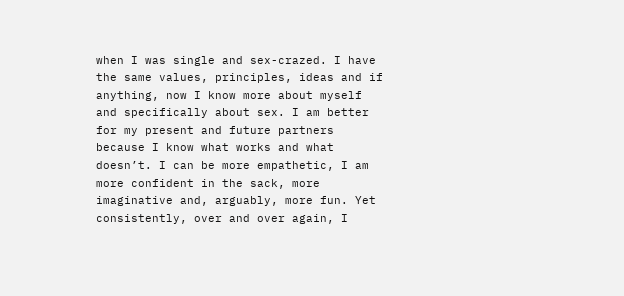when I was single and sex-crazed. I have the same values, principles, ideas and if anything, now I know more about myself and specifically about sex. I am better for my present and future partners because I know what works and what doesn’t. I can be more empathetic, I am more confident in the sack, more imaginative and, arguably, more fun. Yet consistently, over and over again, I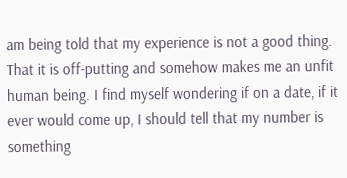am being told that my experience is not a good thing. That it is off-putting and somehow makes me an unfit human being. I find myself wondering if on a date, if it ever would come up, I should tell that my number is something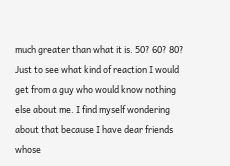much greater than what it is. 50? 60? 80? Just to see what kind of reaction I would get from a guy who would know nothing else about me. I find myself wondering about that because I have dear friends whose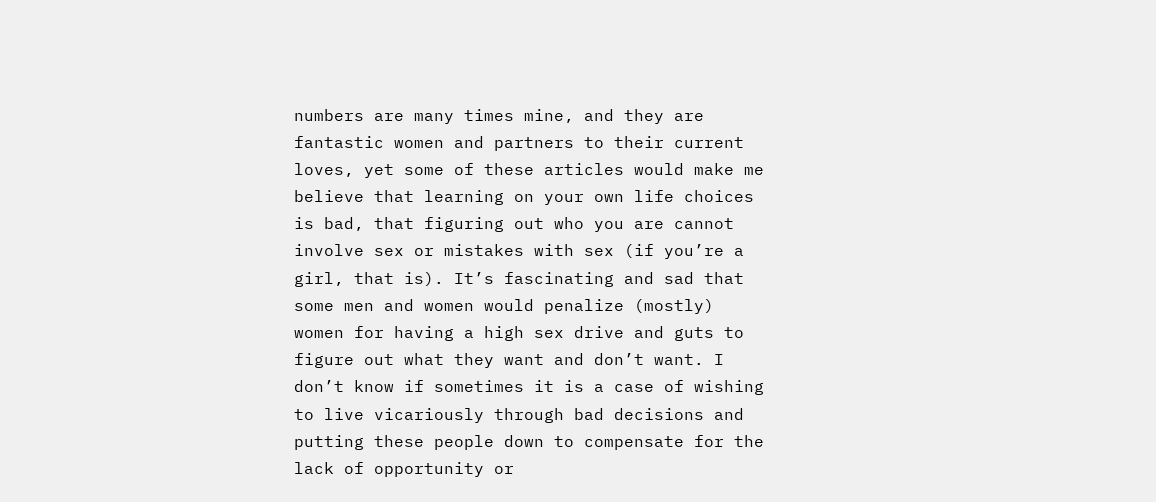numbers are many times mine, and they are fantastic women and partners to their current loves, yet some of these articles would make me believe that learning on your own life choices is bad, that figuring out who you are cannot involve sex or mistakes with sex (if you’re a girl, that is). It’s fascinating and sad that some men and women would penalize (mostly) women for having a high sex drive and guts to figure out what they want and don’t want. I don’t know if sometimes it is a case of wishing to live vicariously through bad decisions and putting these people down to compensate for the lack of opportunity or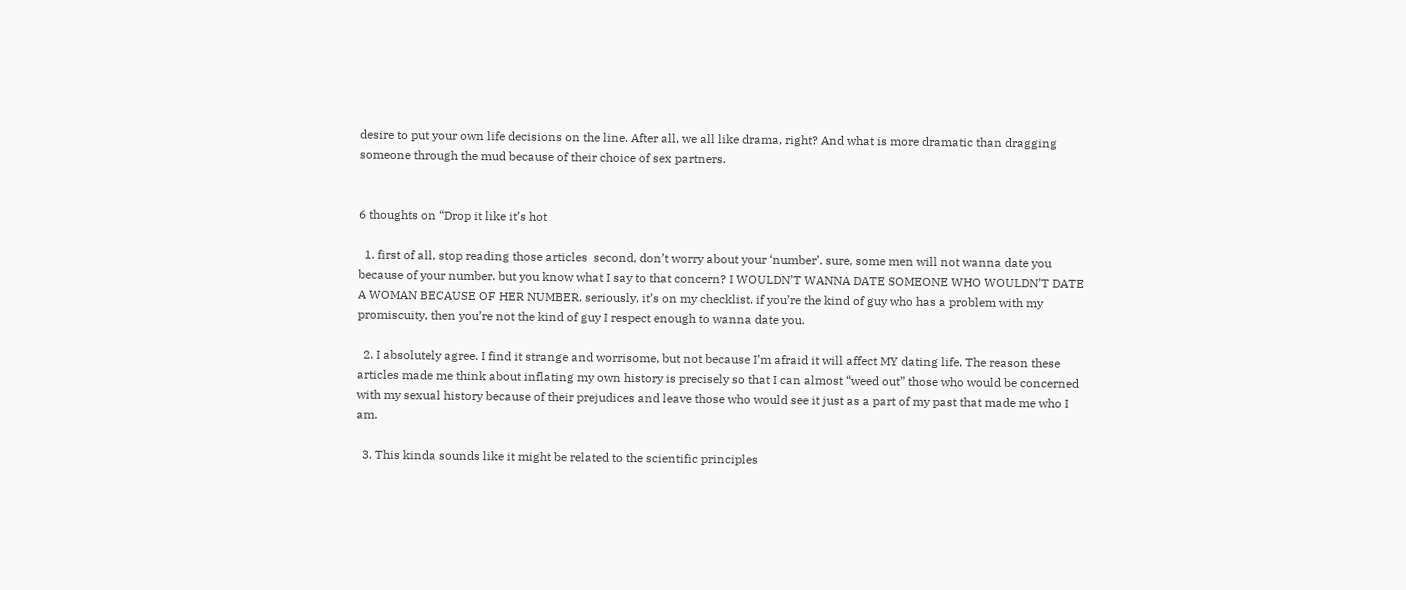desire to put your own life decisions on the line. After all, we all like drama, right? And what is more dramatic than dragging someone through the mud because of their choice of sex partners.


6 thoughts on “Drop it like it’s hot

  1. first of all, stop reading those articles  second, don’t worry about your ‘number’. sure, some men will not wanna date you because of your number. but you know what I say to that concern? I WOULDN’T WANNA DATE SOMEONE WHO WOULDN’T DATE A WOMAN BECAUSE OF HER NUMBER. seriously, it’s on my checklist. if you’re the kind of guy who has a problem with my promiscuity, then you’re not the kind of guy I respect enough to wanna date you.

  2. I absolutely agree. I find it strange and worrisome, but not because I’m afraid it will affect MY dating life. The reason these articles made me think about inflating my own history is precisely so that I can almost “weed out” those who would be concerned with my sexual history because of their prejudices and leave those who would see it just as a part of my past that made me who I am.

  3. This kinda sounds like it might be related to the scientific principles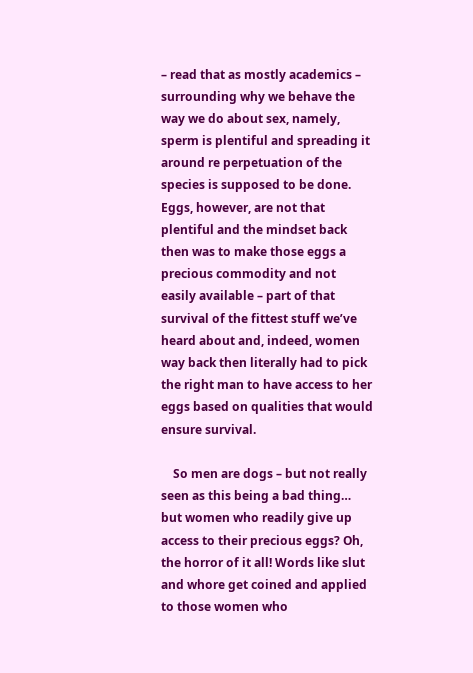– read that as mostly academics – surrounding why we behave the way we do about sex, namely, sperm is plentiful and spreading it around re perpetuation of the species is supposed to be done. Eggs, however, are not that plentiful and the mindset back then was to make those eggs a precious commodity and not easily available – part of that survival of the fittest stuff we’ve heard about and, indeed, women way back then literally had to pick the right man to have access to her eggs based on qualities that would ensure survival.

    So men are dogs – but not really seen as this being a bad thing… but women who readily give up access to their precious eggs? Oh, the horror of it all! Words like slut and whore get coined and applied to those women who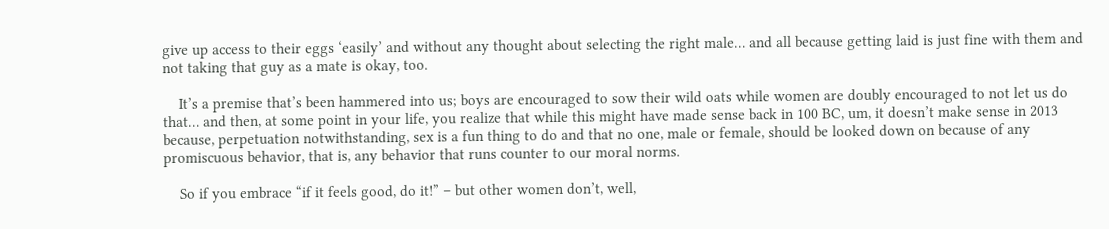give up access to their eggs ‘easily’ and without any thought about selecting the right male… and all because getting laid is just fine with them and not taking that guy as a mate is okay, too.

    It’s a premise that’s been hammered into us; boys are encouraged to sow their wild oats while women are doubly encouraged to not let us do that… and then, at some point in your life, you realize that while this might have made sense back in 100 BC, um, it doesn’t make sense in 2013 because, perpetuation notwithstanding, sex is a fun thing to do and that no one, male or female, should be looked down on because of any promiscuous behavior, that is, any behavior that runs counter to our moral norms.

    So if you embrace “if it feels good, do it!” – but other women don’t, well,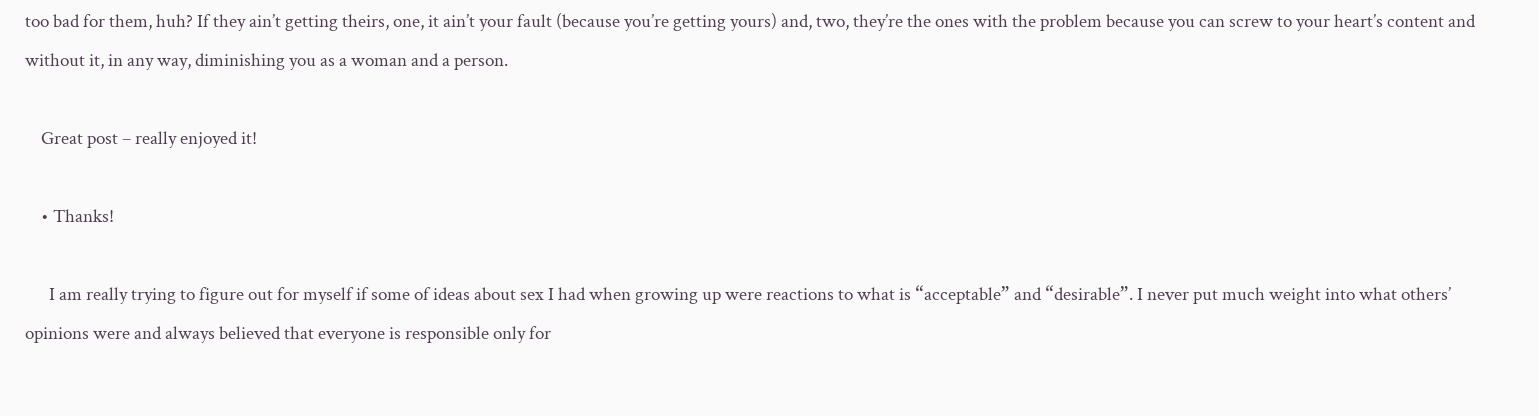too bad for them, huh? If they ain’t getting theirs, one, it ain’t your fault (because you’re getting yours) and, two, they’re the ones with the problem because you can screw to your heart’s content and without it, in any way, diminishing you as a woman and a person.

    Great post – really enjoyed it!

    • Thanks!

      I am really trying to figure out for myself if some of ideas about sex I had when growing up were reactions to what is “acceptable” and “desirable”. I never put much weight into what others’ opinions were and always believed that everyone is responsible only for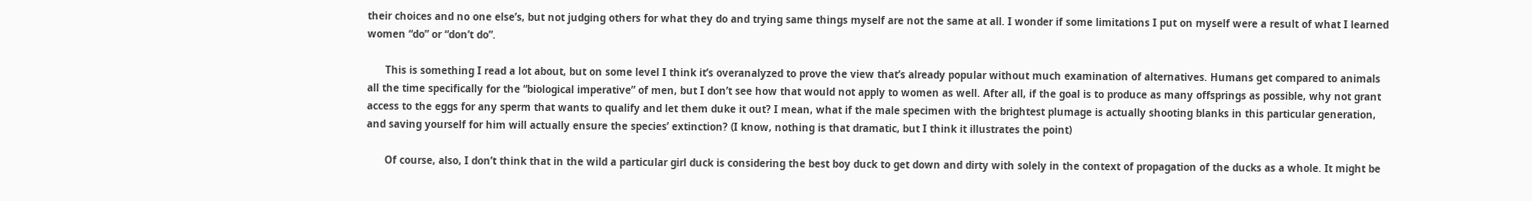their choices and no one else’s, but not judging others for what they do and trying same things myself are not the same at all. I wonder if some limitations I put on myself were a result of what I learned women “do” or “don’t do”.

      This is something I read a lot about, but on some level I think it’s overanalyzed to prove the view that’s already popular without much examination of alternatives. Humans get compared to animals all the time specifically for the “biological imperative” of men, but I don’t see how that would not apply to women as well. After all, if the goal is to produce as many offsprings as possible, why not grant access to the eggs for any sperm that wants to qualify and let them duke it out? I mean, what if the male specimen with the brightest plumage is actually shooting blanks in this particular generation, and saving yourself for him will actually ensure the species’ extinction? (I know, nothing is that dramatic, but I think it illustrates the point)

      Of course, also, I don’t think that in the wild a particular girl duck is considering the best boy duck to get down and dirty with solely in the context of propagation of the ducks as a whole. It might be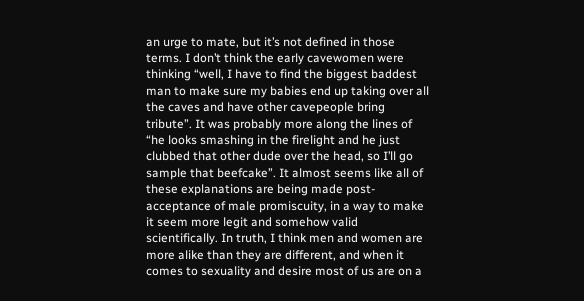an urge to mate, but it’s not defined in those terms. I don’t think the early cavewomen were thinking “well, I have to find the biggest baddest man to make sure my babies end up taking over all the caves and have other cavepeople bring tribute”. It was probably more along the lines of “he looks smashing in the firelight and he just clubbed that other dude over the head, so I’ll go sample that beefcake”. It almost seems like all of these explanations are being made post-acceptance of male promiscuity, in a way to make it seem more legit and somehow valid scientifically. In truth, I think men and women are more alike than they are different, and when it comes to sexuality and desire most of us are on a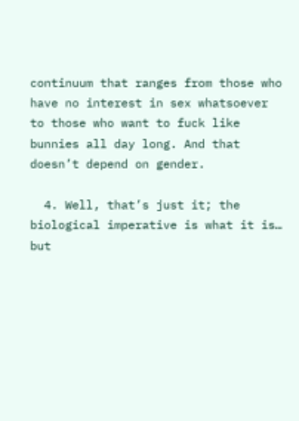continuum that ranges from those who have no interest in sex whatsoever to those who want to fuck like bunnies all day long. And that doesn’t depend on gender.

  4. Well, that’s just it; the biological imperative is what it is… but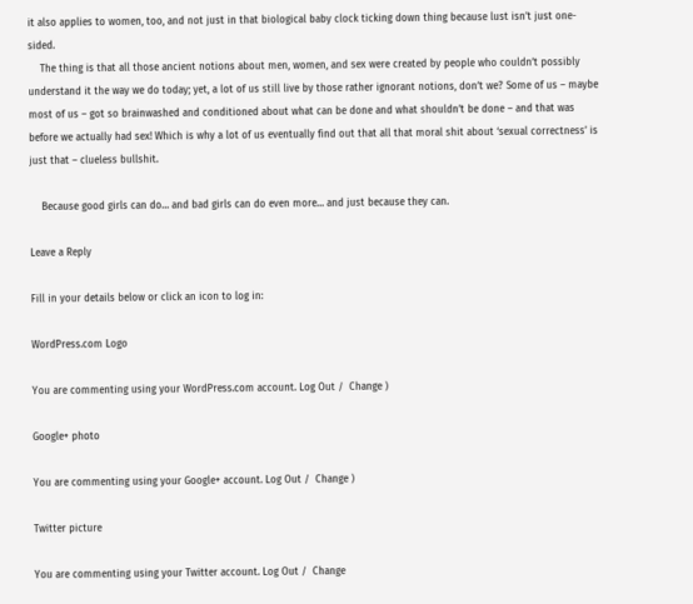it also applies to women, too, and not just in that biological baby clock ticking down thing because lust isn’t just one-sided.
    The thing is that all those ancient notions about men, women, and sex were created by people who couldn’t possibly understand it the way we do today; yet, a lot of us still live by those rather ignorant notions, don’t we? Some of us – maybe most of us – got so brainwashed and conditioned about what can be done and what shouldn’t be done – and that was before we actually had sex! Which is why a lot of us eventually find out that all that moral shit about ‘sexual correctness’ is just that – clueless bullshit.

    Because good girls can do… and bad girls can do even more… and just because they can.

Leave a Reply

Fill in your details below or click an icon to log in:

WordPress.com Logo

You are commenting using your WordPress.com account. Log Out /  Change )

Google+ photo

You are commenting using your Google+ account. Log Out /  Change )

Twitter picture

You are commenting using your Twitter account. Log Out /  Change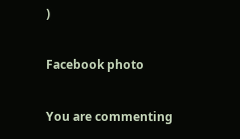)

Facebook photo

You are commenting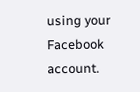using your Facebook account.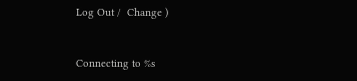Log Out /  Change )


Connecting to %s